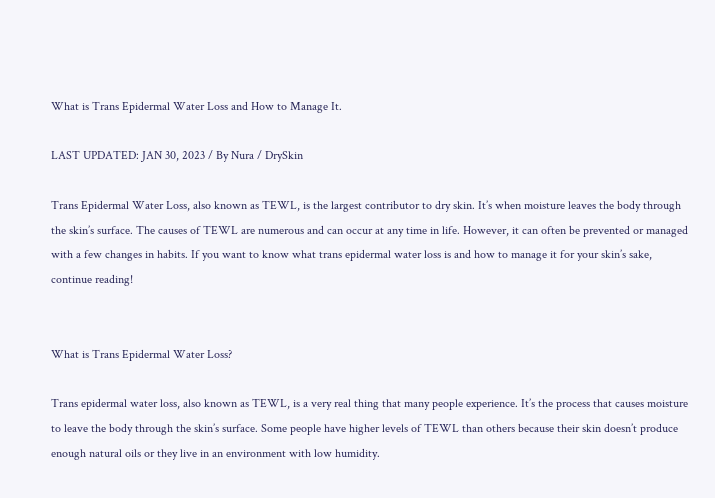What is Trans Epidermal Water Loss and How to Manage It.

LAST UPDATED: JAN 30, 2023 / By Nura / DrySkin

Trans Epidermal Water Loss, also known as TEWL, is the largest contributor to dry skin. It’s when moisture leaves the body through the skin’s surface. The causes of TEWL are numerous and can occur at any time in life. However, it can often be prevented or managed with a few changes in habits. If you want to know what trans epidermal water loss is and how to manage it for your skin’s sake, continue reading!


What is Trans Epidermal Water Loss?

Trans epidermal water loss, also known as TEWL, is a very real thing that many people experience. It’s the process that causes moisture to leave the body through the skin’s surface. Some people have higher levels of TEWL than others because their skin doesn’t produce enough natural oils or they live in an environment with low humidity.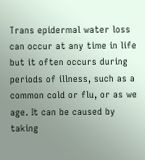Trans epidermal water loss can occur at any time in life but it often occurs during periods of illness, such as a common cold or flu, or as we age. It can be caused by taking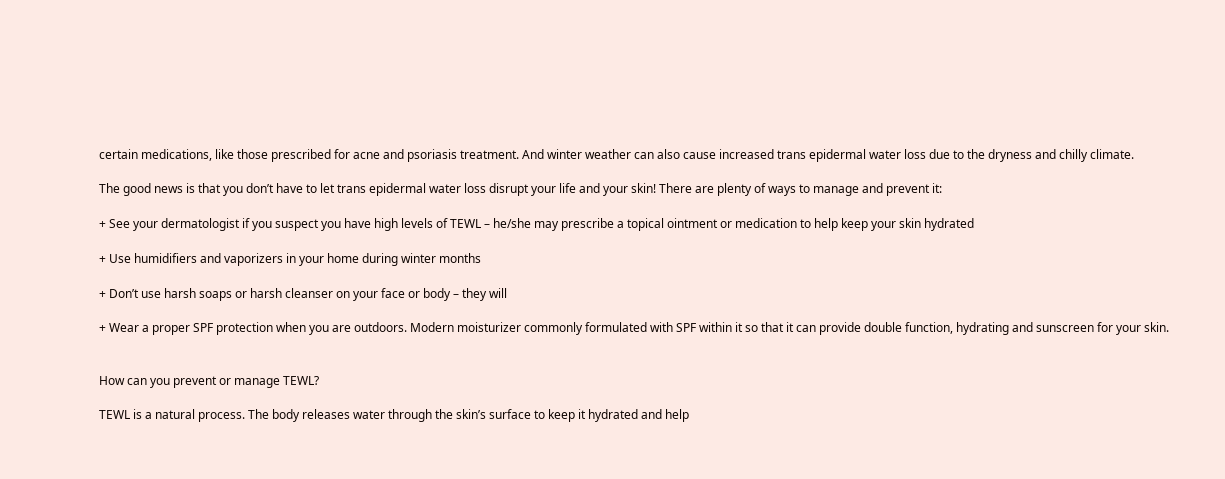certain medications, like those prescribed for acne and psoriasis treatment. And winter weather can also cause increased trans epidermal water loss due to the dryness and chilly climate.

The good news is that you don’t have to let trans epidermal water loss disrupt your life and your skin! There are plenty of ways to manage and prevent it:

+ See your dermatologist if you suspect you have high levels of TEWL – he/she may prescribe a topical ointment or medication to help keep your skin hydrated

+ Use humidifiers and vaporizers in your home during winter months

+ Don’t use harsh soaps or harsh cleanser on your face or body – they will

+ Wear a proper SPF protection when you are outdoors. Modern moisturizer commonly formulated with SPF within it so that it can provide double function, hydrating and sunscreen for your skin.


How can you prevent or manage TEWL?

TEWL is a natural process. The body releases water through the skin’s surface to keep it hydrated and help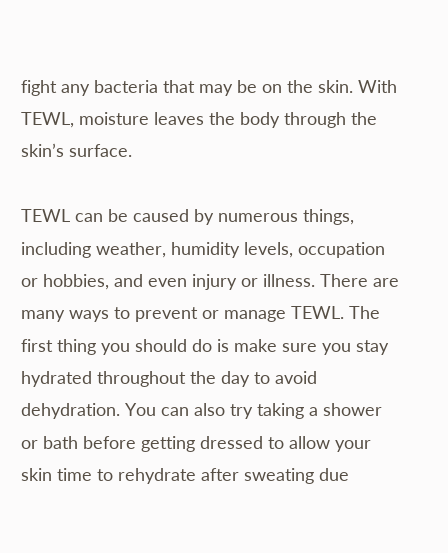fight any bacteria that may be on the skin. With TEWL, moisture leaves the body through the skin’s surface.

TEWL can be caused by numerous things, including weather, humidity levels, occupation or hobbies, and even injury or illness. There are many ways to prevent or manage TEWL. The first thing you should do is make sure you stay hydrated throughout the day to avoid dehydration. You can also try taking a shower or bath before getting dressed to allow your skin time to rehydrate after sweating due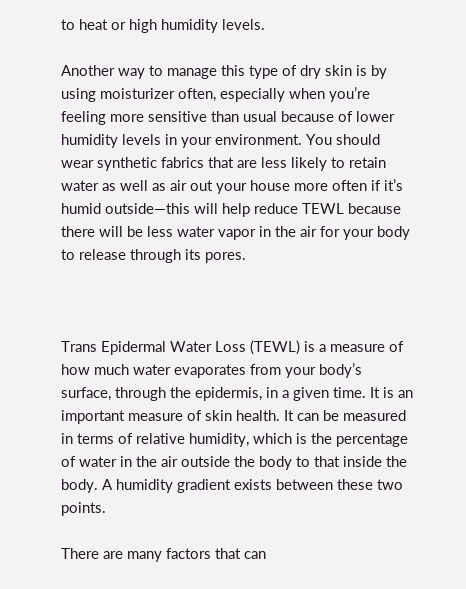to heat or high humidity levels.

Another way to manage this type of dry skin is by using moisturizer often, especially when you’re feeling more sensitive than usual because of lower humidity levels in your environment. You should wear synthetic fabrics that are less likely to retain water as well as air out your house more often if it’s humid outside—this will help reduce TEWL because there will be less water vapor in the air for your body to release through its pores.



Trans Epidermal Water Loss (TEWL) is a measure of how much water evaporates from your body’s surface, through the epidermis, in a given time. It is an important measure of skin health. It can be measured in terms of relative humidity, which is the percentage of water in the air outside the body to that inside the body. A humidity gradient exists between these two points.

There are many factors that can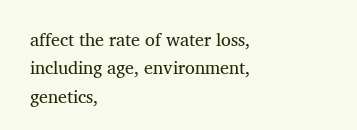affect the rate of water loss, including age, environment, genetics,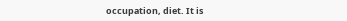occupation, diet. It is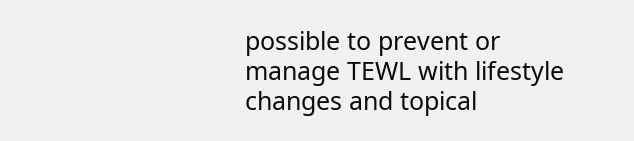possible to prevent or manage TEWL with lifestyle changes and topical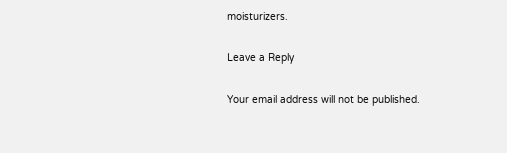moisturizers.

Leave a Reply

Your email address will not be published.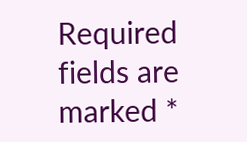Required fields are marked *